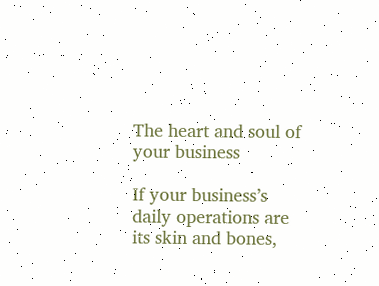The heart and soul of your business

If your business’s daily operations are its skin and bones,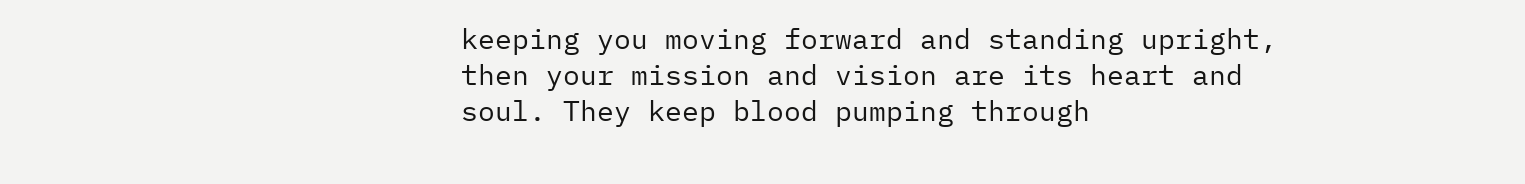keeping you moving forward and standing upright, then your mission and vision are its heart and soul. They keep blood pumping through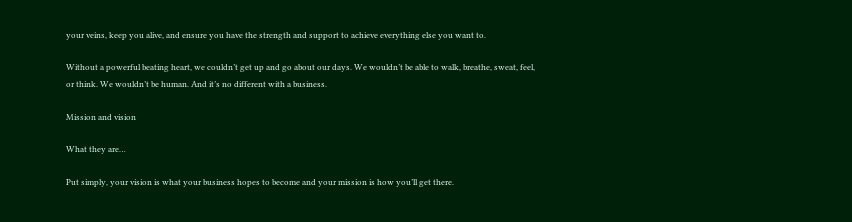your veins, keep you alive, and ensure you have the strength and support to achieve everything else you want to.

Without a powerful beating heart, we couldn’t get up and go about our days. We wouldn’t be able to walk, breathe, sweat, feel, or think. We wouldn’t be human. And it’s no different with a business.

Mission and vision

What they are…

Put simply, your vision is what your business hopes to become and your mission is how you’ll get there.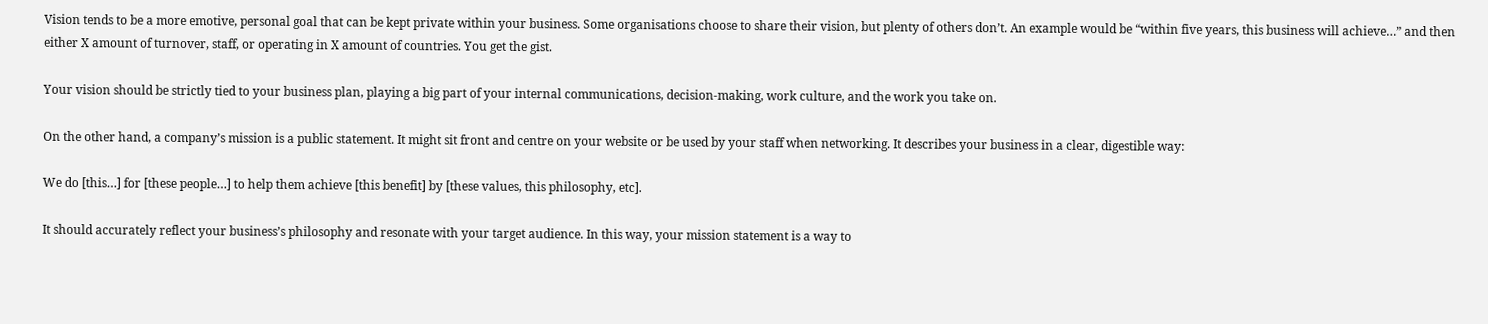Vision tends to be a more emotive, personal goal that can be kept private within your business. Some organisations choose to share their vision, but plenty of others don’t. An example would be “within five years, this business will achieve…” and then either X amount of turnover, staff, or operating in X amount of countries. You get the gist.

Your vision should be strictly tied to your business plan, playing a big part of your internal communications, decision-making, work culture, and the work you take on.

On the other hand, a company’s mission is a public statement. It might sit front and centre on your website or be used by your staff when networking. It describes your business in a clear, digestible way:

We do [this…] for [these people…] to help them achieve [this benefit] by [these values, this philosophy, etc].

It should accurately reflect your business’s philosophy and resonate with your target audience. In this way, your mission statement is a way to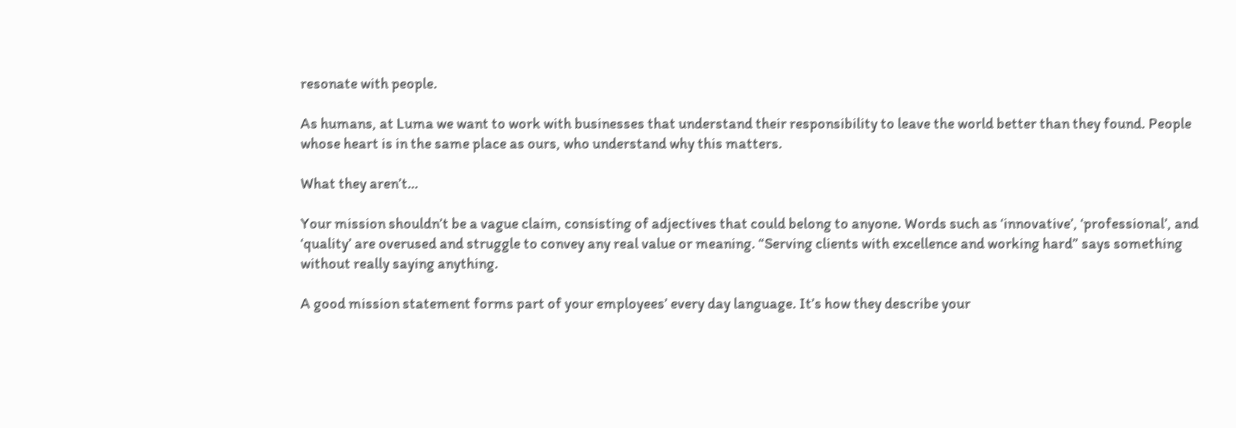resonate with people.

As humans, at Luma we want to work with businesses that understand their responsibility to leave the world better than they found. People whose heart is in the same place as ours, who understand why this matters.

What they aren’t…

Your mission shouldn’t be a vague claim, consisting of adjectives that could belong to anyone. Words such as ‘innovative’, ‘professional’, and ‘quality’ are overused and struggle to convey any real value or meaning. “Serving clients with excellence and working hard” says something without really saying anything.

A good mission statement forms part of your employees’ every day language. It’s how they describe your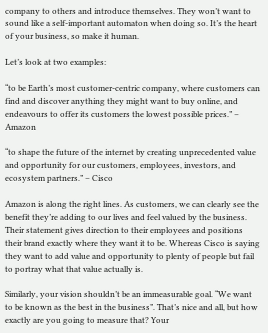company to others and introduce themselves. They won’t want to sound like a self-important automaton when doing so. It’s the heart of your business, so make it human.

Let’s look at two examples:

“to be Earth’s most customer-centric company, where customers can find and discover anything they might want to buy online, and endeavours to offer its customers the lowest possible prices.” – Amazon

“to shape the future of the internet by creating unprecedented value and opportunity for our customers, employees, investors, and ecosystem partners.” – Cisco

Amazon is along the right lines. As customers, we can clearly see the benefit they’re adding to our lives and feel valued by the business. Their statement gives direction to their employees and positions their brand exactly where they want it to be. Whereas Cisco is saying they want to add value and opportunity to plenty of people but fail to portray what that value actually is.

Similarly, your vision shouldn’t be an immeasurable goal. “We want to be known as the best in the business”. That’s nice and all, but how exactly are you going to measure that? Your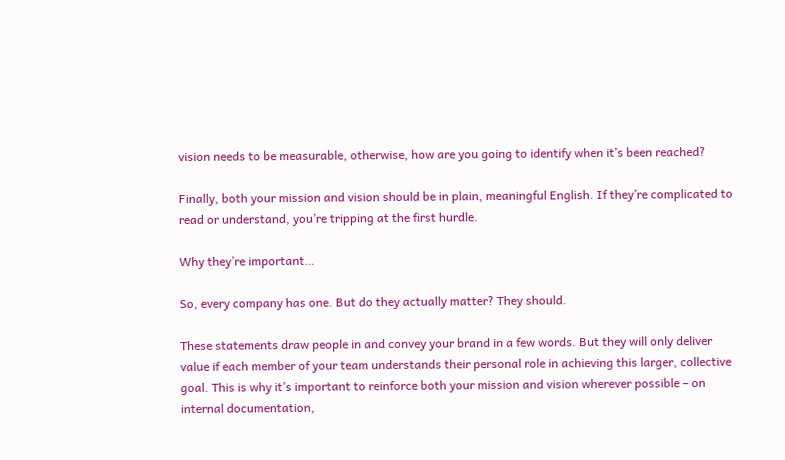vision needs to be measurable, otherwise, how are you going to identify when it’s been reached?

Finally, both your mission and vision should be in plain, meaningful English. If they’re complicated to read or understand, you’re tripping at the first hurdle.

Why they’re important…

So, every company has one. But do they actually matter? They should.

These statements draw people in and convey your brand in a few words. But they will only deliver value if each member of your team understands their personal role in achieving this larger, collective goal. This is why it’s important to reinforce both your mission and vision wherever possible – on internal documentation,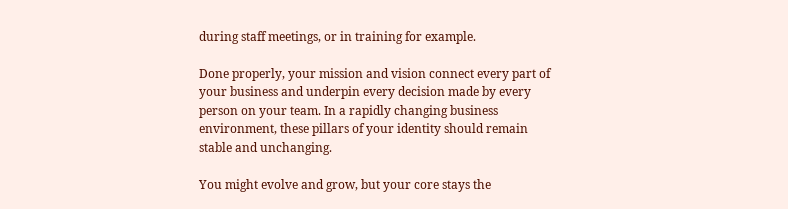during staff meetings, or in training for example.

Done properly, your mission and vision connect every part of your business and underpin every decision made by every person on your team. In a rapidly changing business environment, these pillars of your identity should remain stable and unchanging.

You might evolve and grow, but your core stays the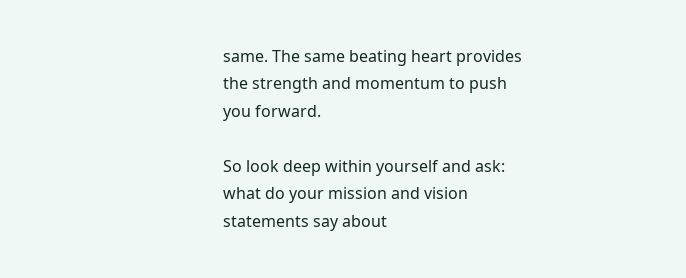same. The same beating heart provides the strength and momentum to push you forward.

So look deep within yourself and ask: what do your mission and vision statements say about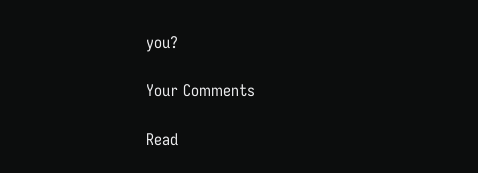you?

Your Comments

Read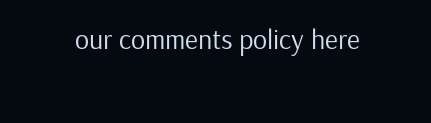our comments policy here